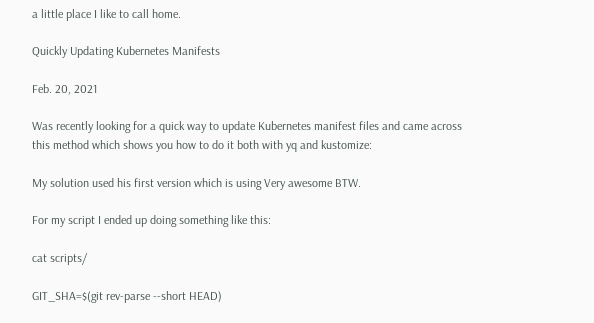a little place I like to call home.

Quickly Updating Kubernetes Manifests

Feb. 20, 2021

Was recently looking for a quick way to update Kubernetes manifest files and came across this method which shows you how to do it both with yq and kustomize:

My solution used his first version which is using Very awesome BTW.

For my script I ended up doing something like this:

cat scripts/

GIT_SHA=$(git rev-parse --short HEAD)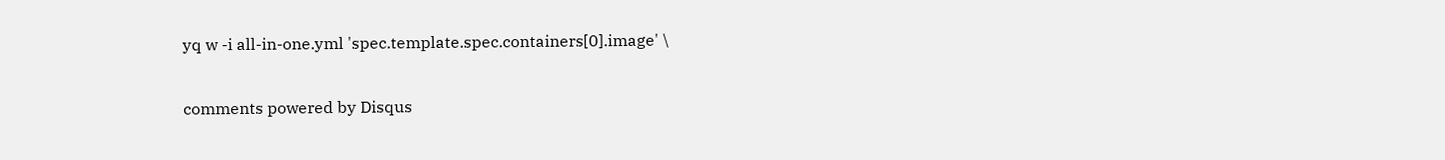yq w -i all-in-one.yml 'spec.template.spec.containers[0].image' \

comments powered by Disqus